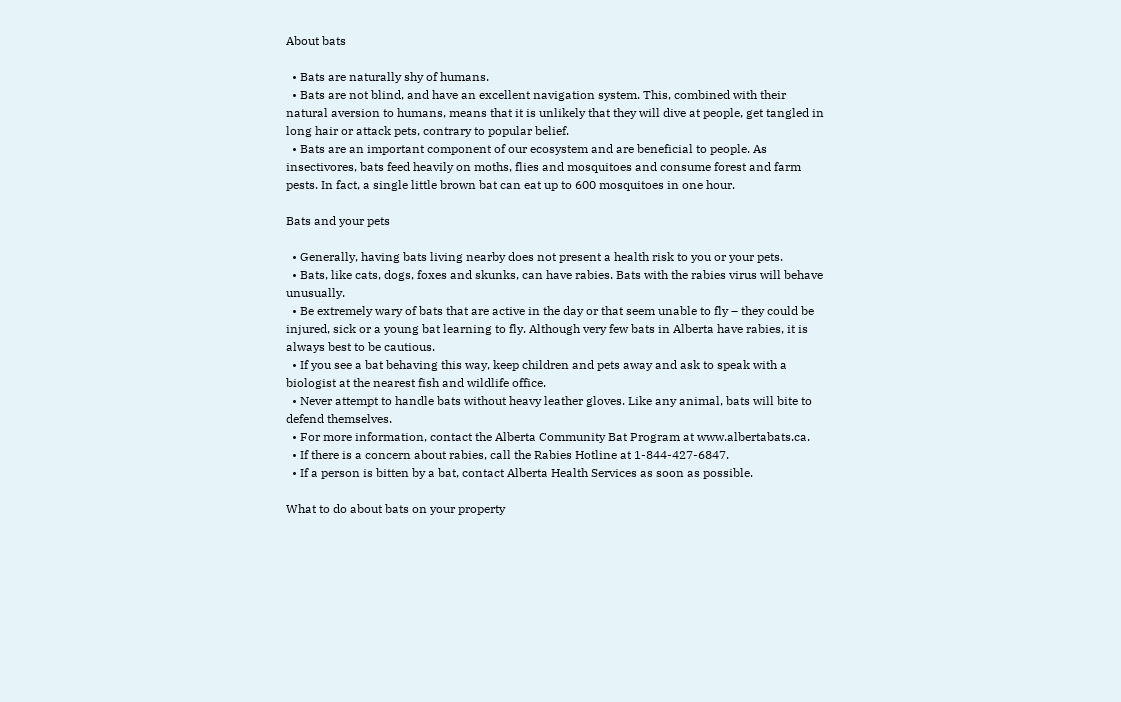About bats

  • Bats are naturally shy of humans.
  • Bats are not blind, and have an excellent navigation system. This, combined with their natural aversion to humans, means that it is unlikely that they will dive at people, get tangled in long hair or attack pets, contrary to popular belief.
  • Bats are an important component of our ecosystem and are beneficial to people. As insectivores, bats feed heavily on moths, flies and mosquitoes and consume forest and farm pests. In fact, a single little brown bat can eat up to 600 mosquitoes in one hour.

Bats and your pets

  • Generally, having bats living nearby does not present a health risk to you or your pets.
  • Bats, like cats, dogs, foxes and skunks, can have rabies. Bats with the rabies virus will behave unusually.
  • Be extremely wary of bats that are active in the day or that seem unable to fly – they could be injured, sick or a young bat learning to fly. Although very few bats in Alberta have rabies, it is always best to be cautious.
  • If you see a bat behaving this way, keep children and pets away and ask to speak with a biologist at the nearest fish and wildlife office.
  • Never attempt to handle bats without heavy leather gloves. Like any animal, bats will bite to defend themselves.
  • For more information, contact the Alberta Community Bat Program at www.albertabats.ca.
  • If there is a concern about rabies, call the Rabies Hotline at 1-844-427-6847.
  • If a person is bitten by a bat, contact Alberta Health Services as soon as possible.

What to do about bats on your property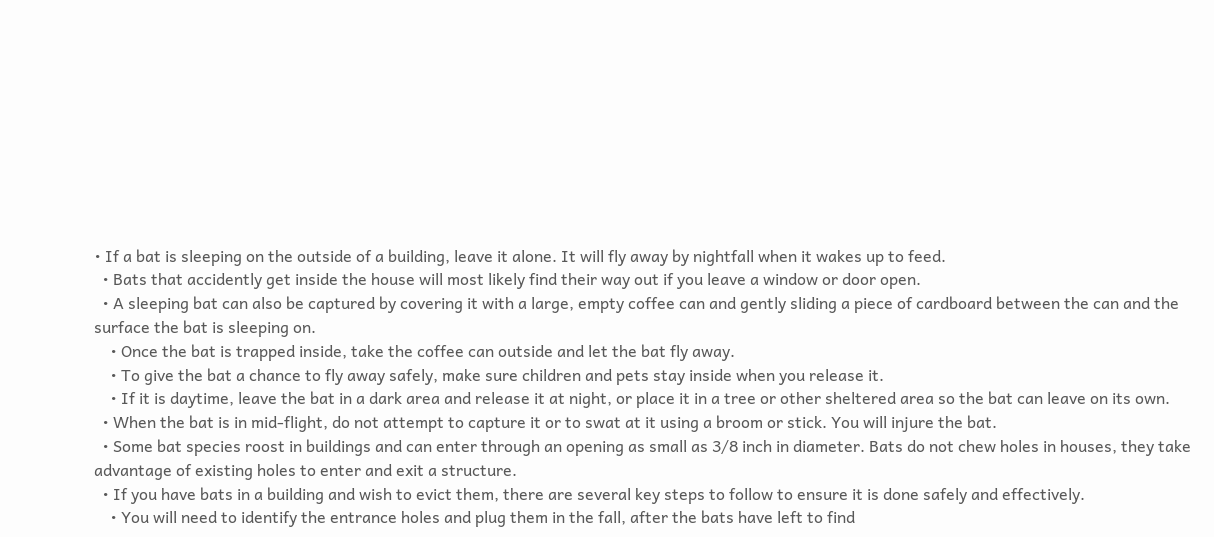• If a bat is sleeping on the outside of a building, leave it alone. It will fly away by nightfall when it wakes up to feed.
  • Bats that accidently get inside the house will most likely find their way out if you leave a window or door open.
  • A sleeping bat can also be captured by covering it with a large, empty coffee can and gently sliding a piece of cardboard between the can and the surface the bat is sleeping on.
    • Once the bat is trapped inside, take the coffee can outside and let the bat fly away.
    • To give the bat a chance to fly away safely, make sure children and pets stay inside when you release it.
    • If it is daytime, leave the bat in a dark area and release it at night, or place it in a tree or other sheltered area so the bat can leave on its own.
  • When the bat is in mid-flight, do not attempt to capture it or to swat at it using a broom or stick. You will injure the bat.
  • Some bat species roost in buildings and can enter through an opening as small as 3/8 inch in diameter. Bats do not chew holes in houses, they take advantage of existing holes to enter and exit a structure.
  • If you have bats in a building and wish to evict them, there are several key steps to follow to ensure it is done safely and effectively.
    • You will need to identify the entrance holes and plug them in the fall, after the bats have left to find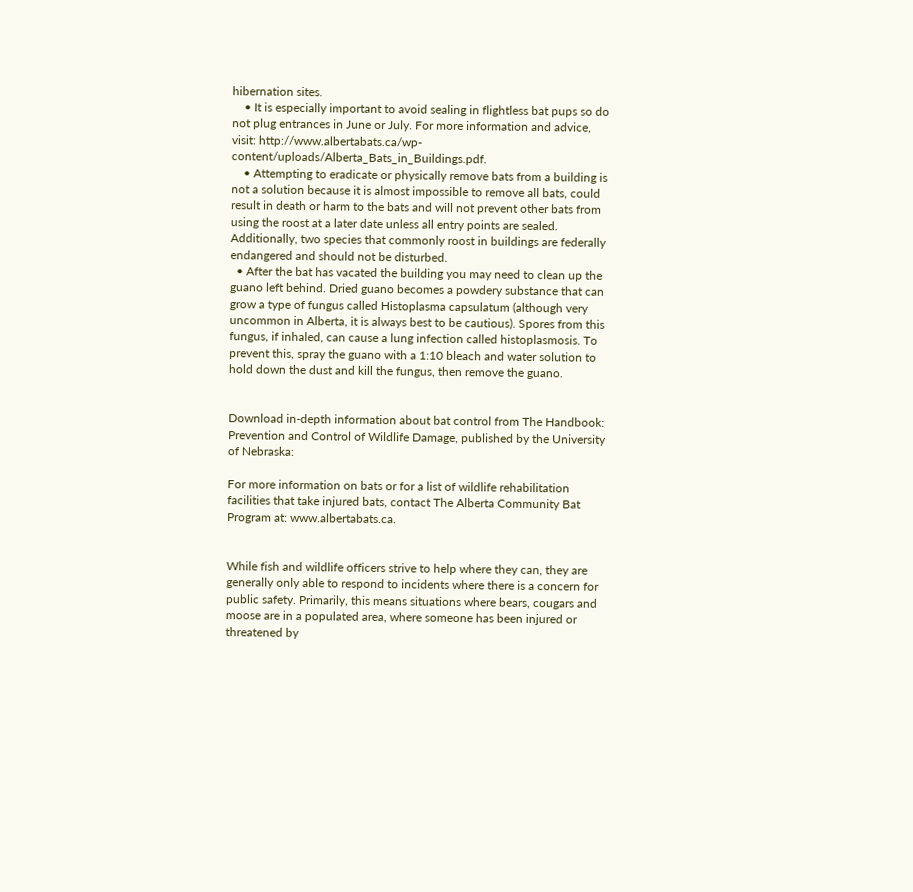hibernation sites.
    • It is especially important to avoid sealing in flightless bat pups so do not plug entrances in June or July. For more information and advice, visit: http://www.albertabats.ca/wp-content/uploads/Alberta_Bats_in_Buildings.pdf.
    • Attempting to eradicate or physically remove bats from a building is not a solution because it is almost impossible to remove all bats, could result in death or harm to the bats and will not prevent other bats from using the roost at a later date unless all entry points are sealed. Additionally, two species that commonly roost in buildings are federally endangered and should not be disturbed.
  • After the bat has vacated the building you may need to clean up the guano left behind. Dried guano becomes a powdery substance that can grow a type of fungus called Histoplasma capsulatum (although very uncommon in Alberta, it is always best to be cautious). Spores from this fungus, if inhaled, can cause a lung infection called histoplasmosis. To prevent this, spray the guano with a 1:10 bleach and water solution to hold down the dust and kill the fungus, then remove the guano.


Download in-depth information about bat control from The Handbook: Prevention and Control of Wildlife Damage, published by the University of Nebraska:

For more information on bats or for a list of wildlife rehabilitation facilities that take injured bats, contact The Alberta Community Bat Program at: www.albertabats.ca.


While fish and wildlife officers strive to help where they can, they are generally only able to respond to incidents where there is a concern for public safety. Primarily, this means situations where bears, cougars and moose are in a populated area, where someone has been injured or threatened by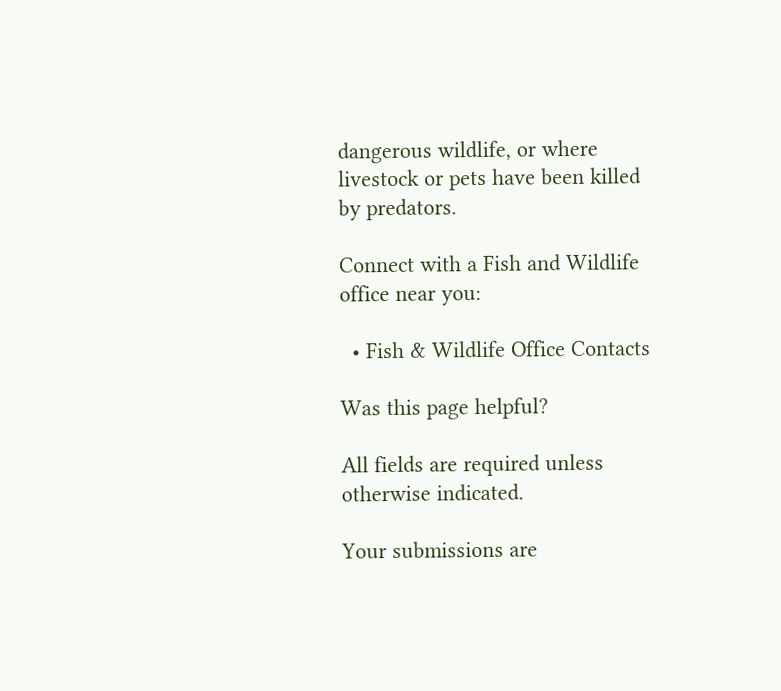dangerous wildlife, or where livestock or pets have been killed by predators.

Connect with a Fish and Wildlife office near you:

  • Fish & Wildlife Office Contacts

Was this page helpful?

All fields are required unless otherwise indicated.

Your submissions are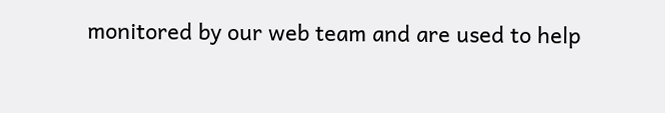monitored by our web team and are used to help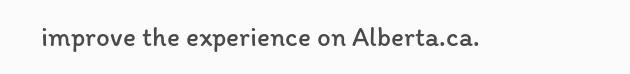improve the experience on Alberta.ca.